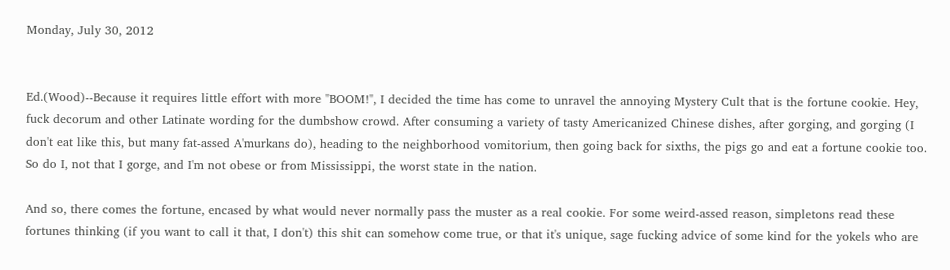Monday, July 30, 2012


Ed.(Wood)--Because it requires little effort with more "BOOM!", I decided the time has come to unravel the annoying Mystery Cult that is the fortune cookie. Hey, fuck decorum and other Latinate wording for the dumbshow crowd. After consuming a variety of tasty Americanized Chinese dishes, after gorging, and gorging (I don't eat like this, but many fat-assed A'murkans do), heading to the neighborhood vomitorium, then going back for sixths, the pigs go and eat a fortune cookie too. So do I, not that I gorge, and I'm not obese or from Mississippi, the worst state in the nation.

And so, there comes the fortune, encased by what would never normally pass the muster as a real cookie. For some weird-assed reason, simpletons read these fortunes thinking (if you want to call it that, I don't) this shit can somehow come true, or that it's unique, sage fucking advice of some kind for the yokels who are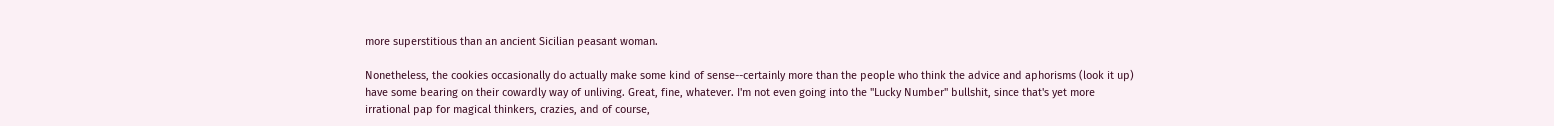more superstitious than an ancient Sicilian peasant woman.

Nonetheless, the cookies occasionally do actually make some kind of sense--certainly more than the people who think the advice and aphorisms (look it up) have some bearing on their cowardly way of unliving. Great, fine, whatever. I'm not even going into the "Lucky Number" bullshit, since that's yet more irrational pap for magical thinkers, crazies, and of course,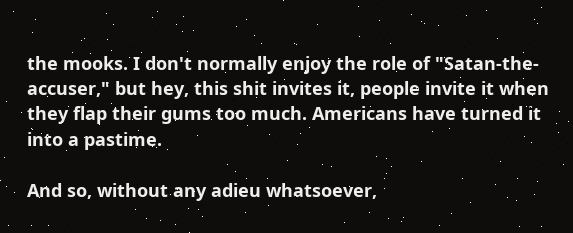the mooks. I don't normally enjoy the role of "Satan-the-accuser," but hey, this shit invites it, people invite it when they flap their gums too much. Americans have turned it into a pastime.

And so, without any adieu whatsoever,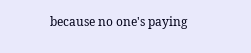because no one's paying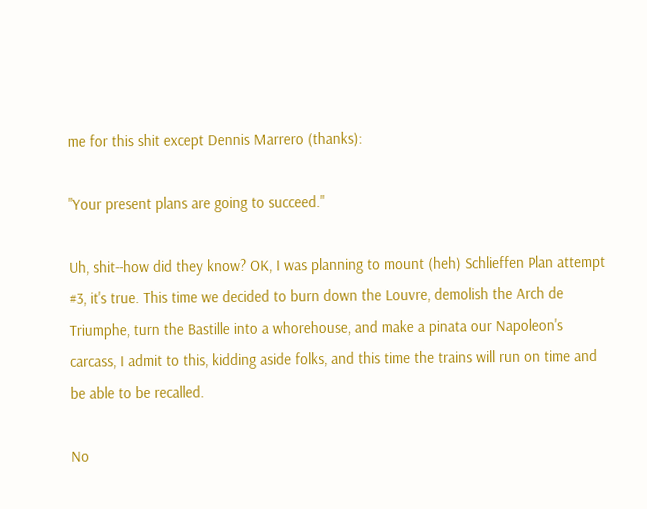me for this shit except Dennis Marrero (thanks):

"Your present plans are going to succeed."

Uh, shit--how did they know? OK, I was planning to mount (heh) Schlieffen Plan attempt #3, it's true. This time we decided to burn down the Louvre, demolish the Arch de Triumphe, turn the Bastille into a whorehouse, and make a pinata our Napoleon's carcass, I admit to this, kidding aside folks, and this time the trains will run on time and be able to be recalled.

No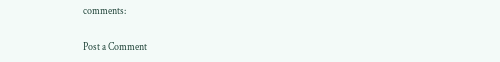comments:

Post a Comment